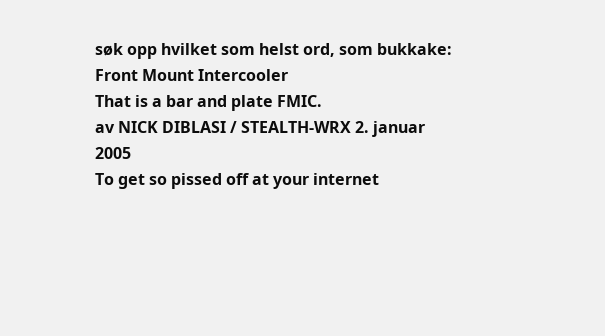søk opp hvilket som helst ord, som bukkake:
Front Mount Intercooler
That is a bar and plate FMIC.
av NICK DIBLASI / STEALTH-WRX 2. januar 2005
To get so pissed off at your internet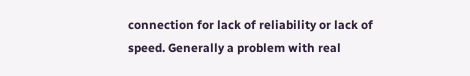connection for lack of reliability or lack of speed. Generally a problem with real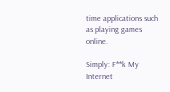time applications such as playing games online.

Simply: F**k My Internet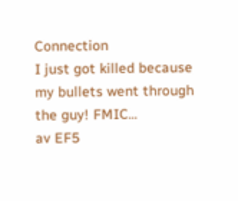Connection
I just got killed because my bullets went through the guy! FMIC...
av EF5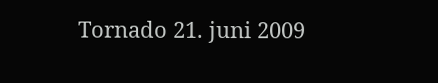Tornado 21. juni 2009